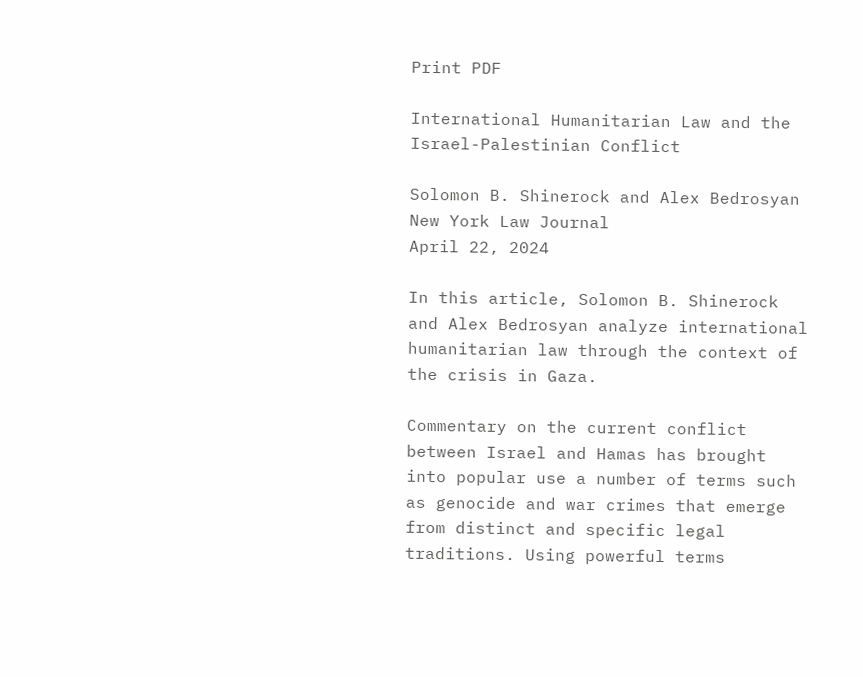Print PDF

International Humanitarian Law and the Israel-Palestinian Conflict

Solomon B. Shinerock and Alex Bedrosyan
New York Law Journal
April 22, 2024

In this article, Solomon B. Shinerock and Alex Bedrosyan analyze international humanitarian law through the context of the crisis in Gaza.

Commentary on the current conflict between Israel and Hamas has brought into popular use a number of terms such as genocide and war crimes that emerge from distinct and specific legal traditions. Using powerful terms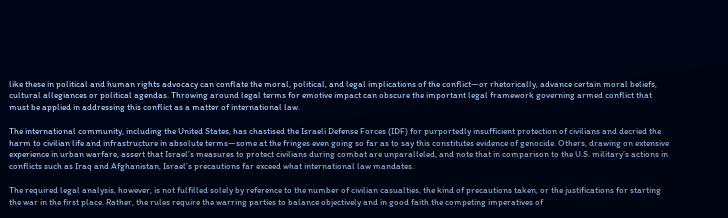like these in political and human rights advocacy can conflate the moral, political, and legal implications of the conflict—or rhetorically, advance certain moral beliefs, cultural allegiances or political agendas. Throwing around legal terms for emotive impact can obscure the important legal framework governing armed conflict that must be applied in addressing this conflict as a matter of international law.

The international community, including the United States, has chastised the Israeli Defense Forces (IDF) for purportedly insufficient protection of civilians and decried the harm to civilian life and infrastructure in absolute terms—some at the fringes even going so far as to say this constitutes evidence of genocide. Others, drawing on extensive experience in urban warfare, assert that Israel’s measures to protect civilians during combat are unparalleled, and note that in comparison to the U.S. military’s actions in conflicts such as Iraq and Afghanistan, Israel’s precautions far exceed what international law mandates.

The required legal analysis, however, is not fulfilled solely by reference to the number of civilian casualties, the kind of precautions taken, or the justifications for starting the war in the first place. Rather, the rules require the warring parties to balance objectively and in good faith the competing imperatives of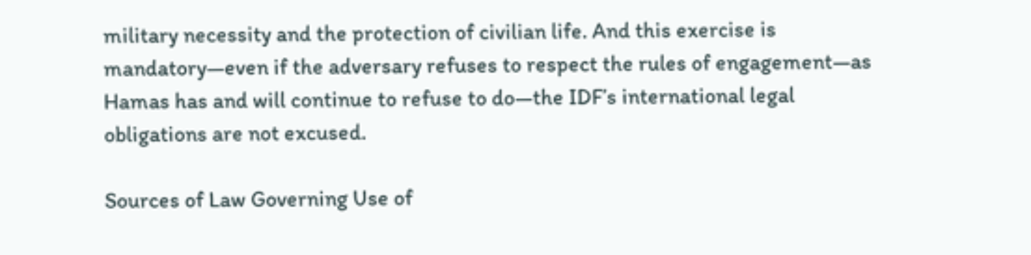military necessity and the protection of civilian life. And this exercise is mandatory—even if the adversary refuses to respect the rules of engagement—as Hamas has and will continue to refuse to do—the IDF’s international legal obligations are not excused.

Sources of Law Governing Use of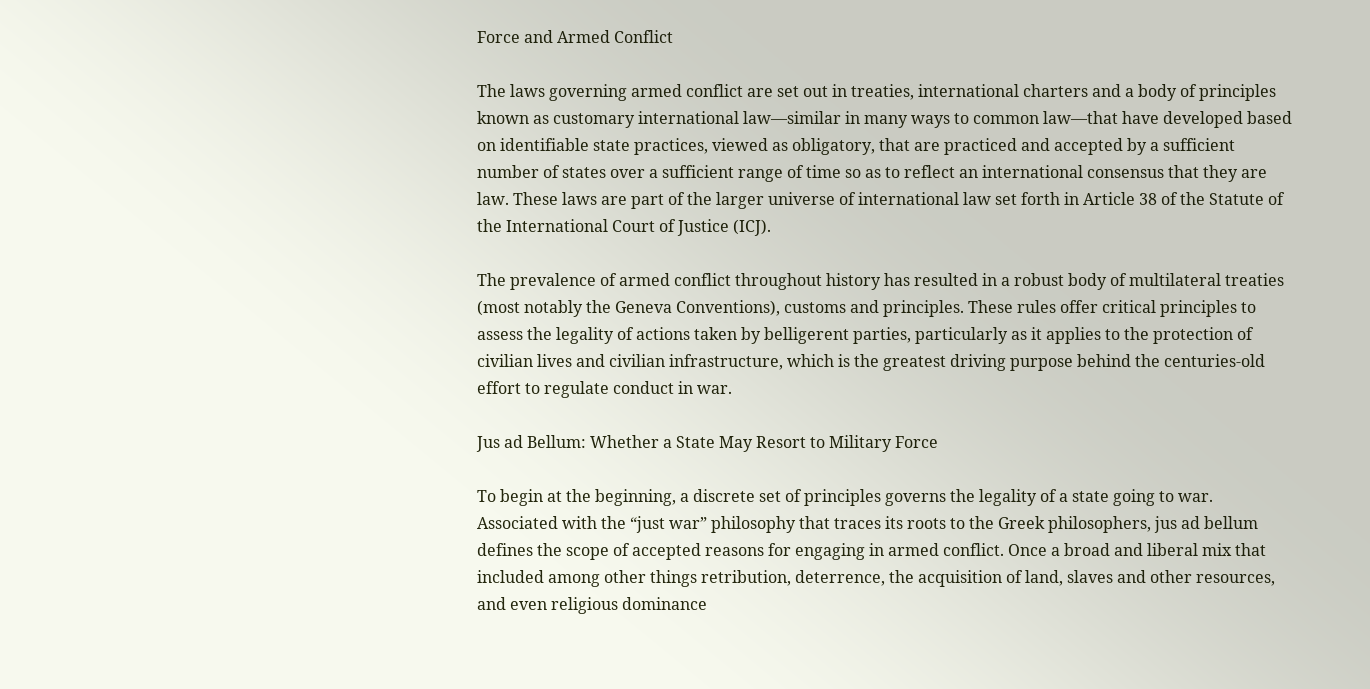Force and Armed Conflict

The laws governing armed conflict are set out in treaties, international charters and a body of principles known as customary international law—similar in many ways to common law—that have developed based on identifiable state practices, viewed as obligatory, that are practiced and accepted by a sufficient number of states over a sufficient range of time so as to reflect an international consensus that they are law. These laws are part of the larger universe of international law set forth in Article 38 of the Statute of the International Court of Justice (ICJ).

The prevalence of armed conflict throughout history has resulted in a robust body of multilateral treaties (most notably the Geneva Conventions), customs and principles. These rules offer critical principles to assess the legality of actions taken by belligerent parties, particularly as it applies to the protection of civilian lives and civilian infrastructure, which is the greatest driving purpose behind the centuries-old effort to regulate conduct in war.

Jus ad Bellum: Whether a State May Resort to Military Force

To begin at the beginning, a discrete set of principles governs the legality of a state going to war. Associated with the “just war” philosophy that traces its roots to the Greek philosophers, jus ad bellum defines the scope of accepted reasons for engaging in armed conflict. Once a broad and liberal mix that included among other things retribution, deterrence, the acquisition of land, slaves and other resources, and even religious dominance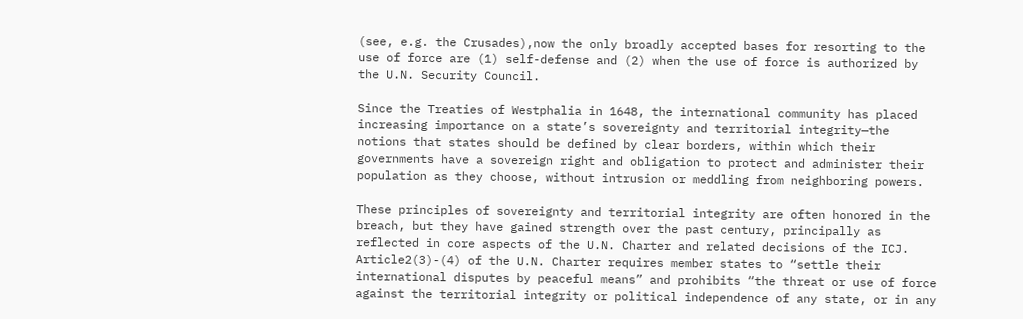(see, e.g. the Crusades),now the only broadly accepted bases for resorting to the use of force are (1) self-defense and (2) when the use of force is authorized by the U.N. Security Council.

Since the Treaties of Westphalia in 1648, the international community has placed increasing importance on a state’s sovereignty and territorial integrity—the notions that states should be defined by clear borders, within which their governments have a sovereign right and obligation to protect and administer their population as they choose, without intrusion or meddling from neighboring powers.

These principles of sovereignty and territorial integrity are often honored in the breach, but they have gained strength over the past century, principally as reflected in core aspects of the U.N. Charter and related decisions of the ICJ. Article2(3)-(4) of the U.N. Charter requires member states to “settle their international disputes by peaceful means” and prohibits “the threat or use of force against the territorial integrity or political independence of any state, or in any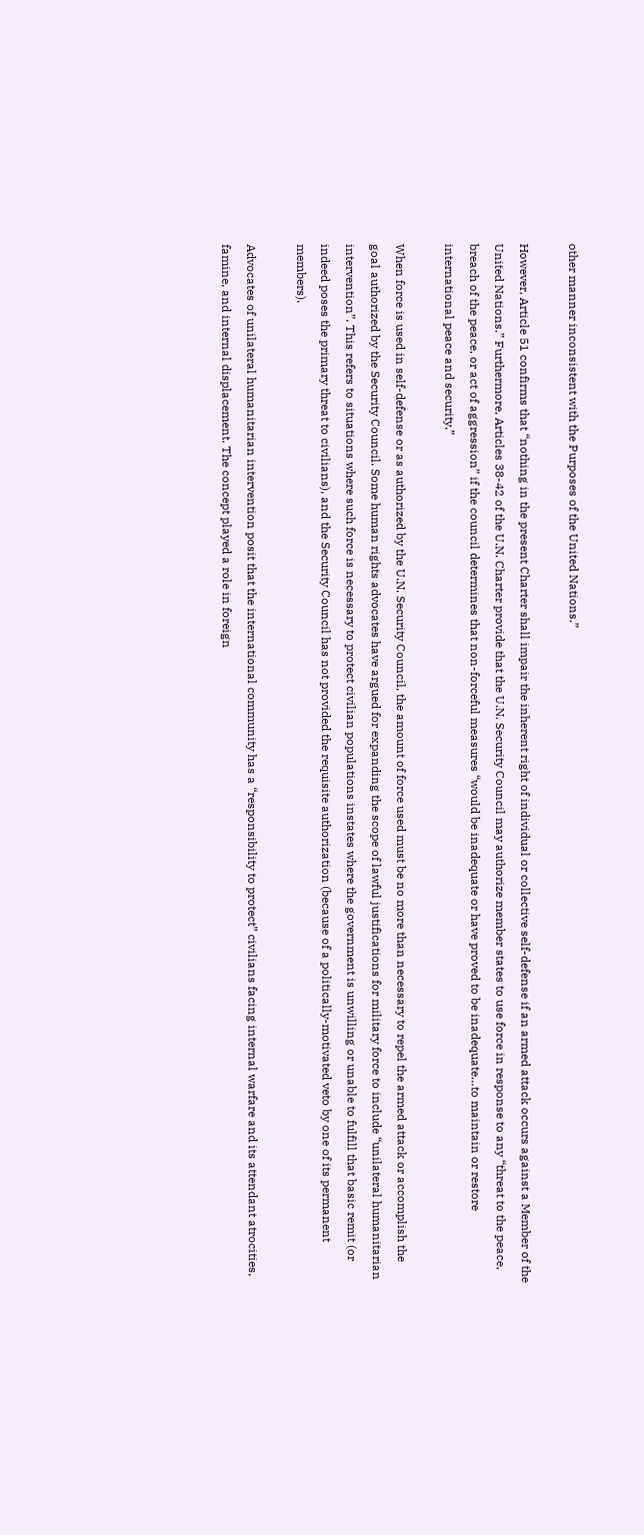other manner inconsistent with the Purposes of the United Nations.”

However, Article 51 confirms that “nothing in the present Charter shall impair the inherent right of individual or collective self-defense if an armed attack occurs against a Member of the United Nations.” Furthermore, Articles 38-42 of the U.N. Charter provide that the U.N. Security Council may authorize member states to use force in response to any “threat to the peace, breach of the peace, or act of aggression” if the council determines that non-forceful measures “would be inadequate or have proved to be inadequate…to maintain or restore international peace and security.”

When force is used in self-defense or as authorized by the U.N. Security Council, the amount of force used must be no more than necessary to repel the armed attack or accomplish the goal authorized by the Security Council. Some human rights advocates have argued for expanding the scope of lawful justifications for military force to include “unilateral humanitarian intervention”. This refers to situations where such force is necessary to protect civilian populations instates where the government is unwilling or unable to fulfill that basic remit (or indeed poses the primary threat to civilians), and the Security Council has not provided the requisite authorization (because of a politically-motivated veto by one of its permanent members).

Advocates of unilateral humanitarian intervention posit that the international community has a “responsibility to protect” civilians facing internal warfare and its attendant atrocities, famine, and internal displacement. The concept played a role in foreign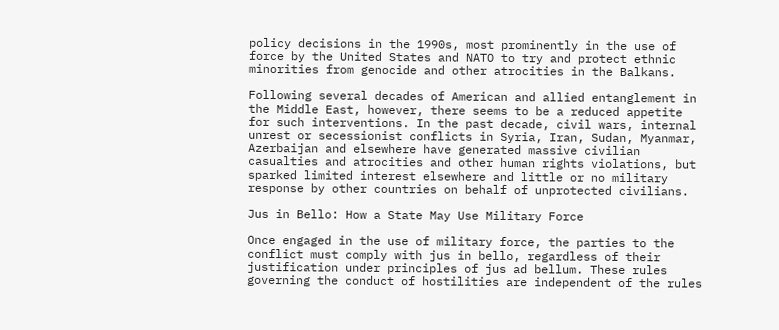policy decisions in the 1990s, most prominently in the use of force by the United States and NATO to try and protect ethnic minorities from genocide and other atrocities in the Balkans.

Following several decades of American and allied entanglement in the Middle East, however, there seems to be a reduced appetite for such interventions. In the past decade, civil wars, internal unrest or secessionist conflicts in Syria, Iran, Sudan, Myanmar, Azerbaijan and elsewhere have generated massive civilian casualties and atrocities and other human rights violations, but sparked limited interest elsewhere and little or no military response by other countries on behalf of unprotected civilians.

Jus in Bello: How a State May Use Military Force

Once engaged in the use of military force, the parties to the conflict must comply with jus in bello, regardless of their justification under principles of jus ad bellum. These rules governing the conduct of hostilities are independent of the rules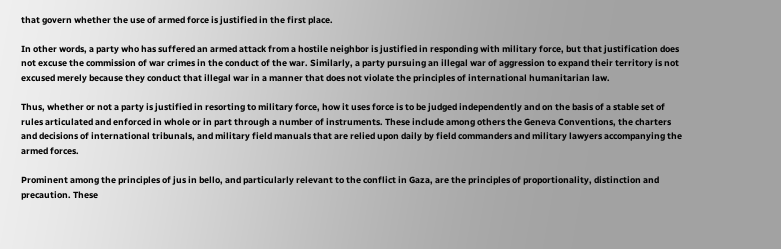that govern whether the use of armed force is justified in the first place.

In other words, a party who has suffered an armed attack from a hostile neighbor is justified in responding with military force, but that justification does not excuse the commission of war crimes in the conduct of the war. Similarly, a party pursuing an illegal war of aggression to expand their territory is not excused merely because they conduct that illegal war in a manner that does not violate the principles of international humanitarian law.

Thus, whether or not a party is justified in resorting to military force, how it uses force is to be judged independently and on the basis of a stable set of rules articulated and enforced in whole or in part through a number of instruments. These include among others the Geneva Conventions, the charters and decisions of international tribunals, and military field manuals that are relied upon daily by field commanders and military lawyers accompanying the armed forces.

Prominent among the principles of jus in bello, and particularly relevant to the conflict in Gaza, are the principles of proportionality, distinction and precaution. These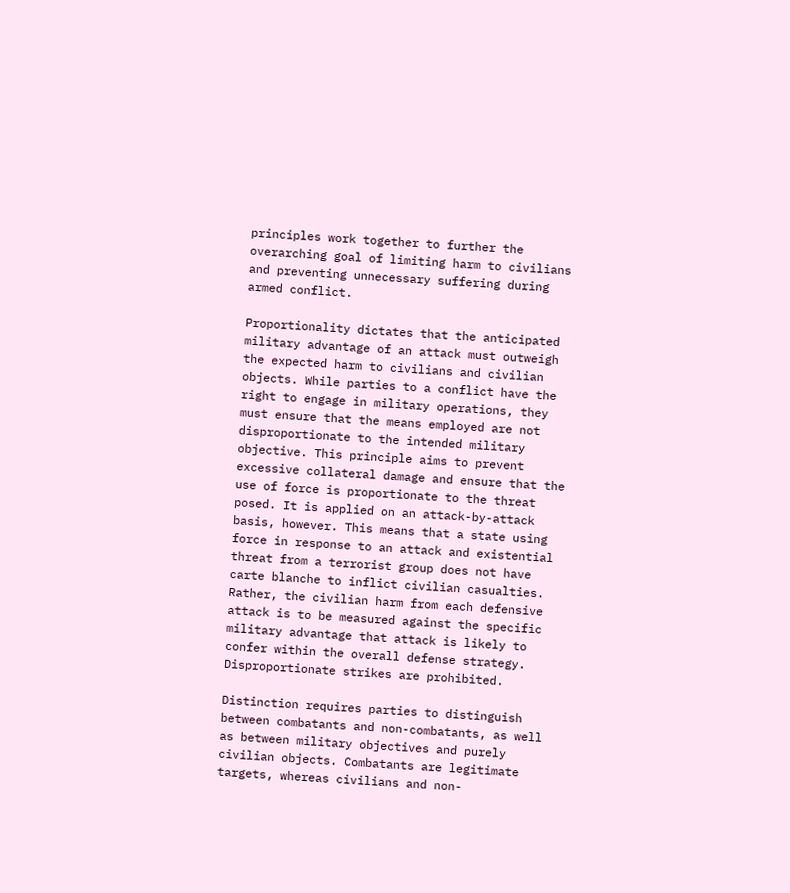principles work together to further the overarching goal of limiting harm to civilians and preventing unnecessary suffering during armed conflict.

Proportionality dictates that the anticipated military advantage of an attack must outweigh the expected harm to civilians and civilian objects. While parties to a conflict have the right to engage in military operations, they must ensure that the means employed are not disproportionate to the intended military objective. This principle aims to prevent excessive collateral damage and ensure that the use of force is proportionate to the threat posed. It is applied on an attack-by-attack basis, however. This means that a state using force in response to an attack and existential threat from a terrorist group does not have carte blanche to inflict civilian casualties. Rather, the civilian harm from each defensive attack is to be measured against the specific military advantage that attack is likely to confer within the overall defense strategy. Disproportionate strikes are prohibited.

Distinction requires parties to distinguish between combatants and non-combatants, as well as between military objectives and purely civilian objects. Combatants are legitimate targets, whereas civilians and non-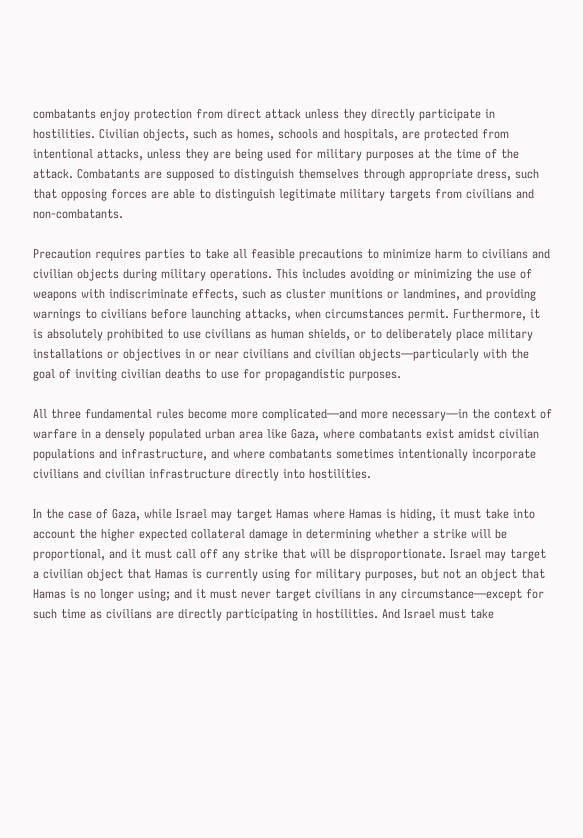combatants enjoy protection from direct attack unless they directly participate in hostilities. Civilian objects, such as homes, schools and hospitals, are protected from intentional attacks, unless they are being used for military purposes at the time of the attack. Combatants are supposed to distinguish themselves through appropriate dress, such that opposing forces are able to distinguish legitimate military targets from civilians and non-combatants.

Precaution requires parties to take all feasible precautions to minimize harm to civilians and civilian objects during military operations. This includes avoiding or minimizing the use of weapons with indiscriminate effects, such as cluster munitions or landmines, and providing warnings to civilians before launching attacks, when circumstances permit. Furthermore, it is absolutely prohibited to use civilians as human shields, or to deliberately place military installations or objectives in or near civilians and civilian objects—particularly with the goal of inviting civilian deaths to use for propagandistic purposes.

All three fundamental rules become more complicated—and more necessary—in the context of warfare in a densely populated urban area like Gaza, where combatants exist amidst civilian populations and infrastructure, and where combatants sometimes intentionally incorporate civilians and civilian infrastructure directly into hostilities.

In the case of Gaza, while Israel may target Hamas where Hamas is hiding, it must take into account the higher expected collateral damage in determining whether a strike will be proportional, and it must call off any strike that will be disproportionate. Israel may target a civilian object that Hamas is currently using for military purposes, but not an object that Hamas is no longer using; and it must never target civilians in any circumstance—except for such time as civilians are directly participating in hostilities. And Israel must take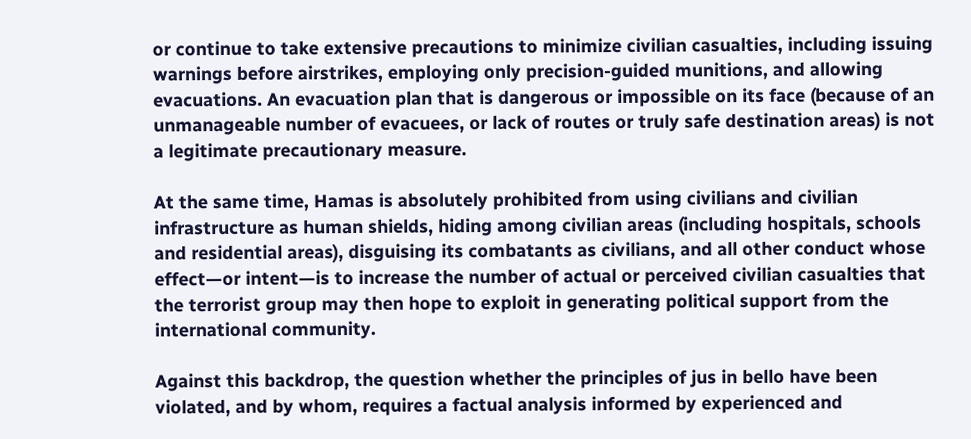or continue to take extensive precautions to minimize civilian casualties, including issuing warnings before airstrikes, employing only precision-guided munitions, and allowing evacuations. An evacuation plan that is dangerous or impossible on its face (because of an unmanageable number of evacuees, or lack of routes or truly safe destination areas) is not a legitimate precautionary measure.

At the same time, Hamas is absolutely prohibited from using civilians and civilian infrastructure as human shields, hiding among civilian areas (including hospitals, schools and residential areas), disguising its combatants as civilians, and all other conduct whose effect—or intent—is to increase the number of actual or perceived civilian casualties that the terrorist group may then hope to exploit in generating political support from the international community.

Against this backdrop, the question whether the principles of jus in bello have been violated, and by whom, requires a factual analysis informed by experienced and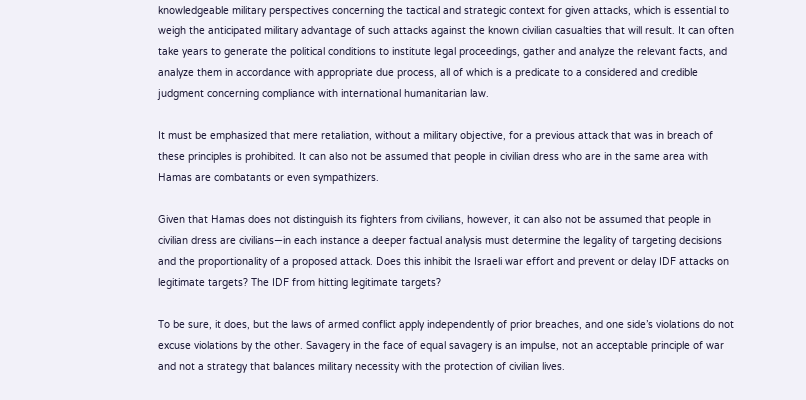knowledgeable military perspectives concerning the tactical and strategic context for given attacks, which is essential to weigh the anticipated military advantage of such attacks against the known civilian casualties that will result. It can often take years to generate the political conditions to institute legal proceedings, gather and analyze the relevant facts, and analyze them in accordance with appropriate due process, all of which is a predicate to a considered and credible judgment concerning compliance with international humanitarian law.

It must be emphasized that mere retaliation, without a military objective, for a previous attack that was in breach of these principles is prohibited. It can also not be assumed that people in civilian dress who are in the same area with Hamas are combatants or even sympathizers.

Given that Hamas does not distinguish its fighters from civilians, however, it can also not be assumed that people in civilian dress are civilians—in each instance a deeper factual analysis must determine the legality of targeting decisions and the proportionality of a proposed attack. Does this inhibit the Israeli war effort and prevent or delay IDF attacks on legitimate targets? The IDF from hitting legitimate targets?

To be sure, it does, but the laws of armed conflict apply independently of prior breaches, and one side’s violations do not excuse violations by the other. Savagery in the face of equal savagery is an impulse, not an acceptable principle of war and not a strategy that balances military necessity with the protection of civilian lives.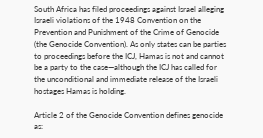South Africa has filed proceedings against Israel alleging Israeli violations of the 1948 Convention on the Prevention and Punishment of the Crime of Genocide (the Genocide Convention). As only states can be parties to proceedings before the ICJ, Hamas is not and cannot be a party to the case—although the ICJ has called for the unconditional and immediate release of the Israeli hostages Hamas is holding.

Article 2 of the Genocide Convention defines genocide as: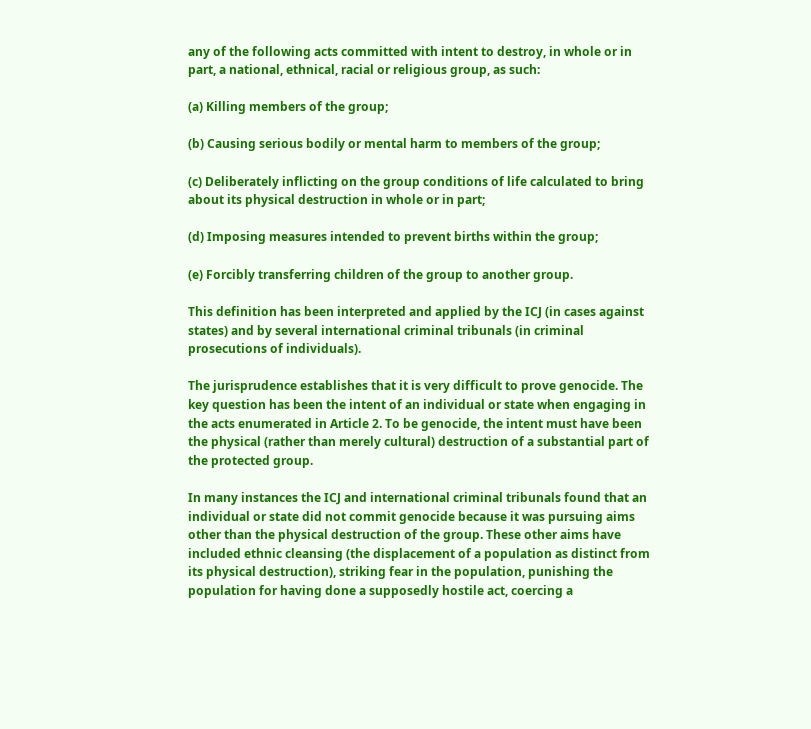any of the following acts committed with intent to destroy, in whole or in part, a national, ethnical, racial or religious group, as such:

(a) Killing members of the group;

(b) Causing serious bodily or mental harm to members of the group;

(c) Deliberately inflicting on the group conditions of life calculated to bring about its physical destruction in whole or in part;

(d) Imposing measures intended to prevent births within the group;

(e) Forcibly transferring children of the group to another group.

This definition has been interpreted and applied by the ICJ (in cases against states) and by several international criminal tribunals (in criminal prosecutions of individuals).

The jurisprudence establishes that it is very difficult to prove genocide. The key question has been the intent of an individual or state when engaging in the acts enumerated in Article 2. To be genocide, the intent must have been the physical (rather than merely cultural) destruction of a substantial part of the protected group.

In many instances the ICJ and international criminal tribunals found that an individual or state did not commit genocide because it was pursuing aims other than the physical destruction of the group. These other aims have included ethnic cleansing (the displacement of a population as distinct from its physical destruction), striking fear in the population, punishing the population for having done a supposedly hostile act, coercing a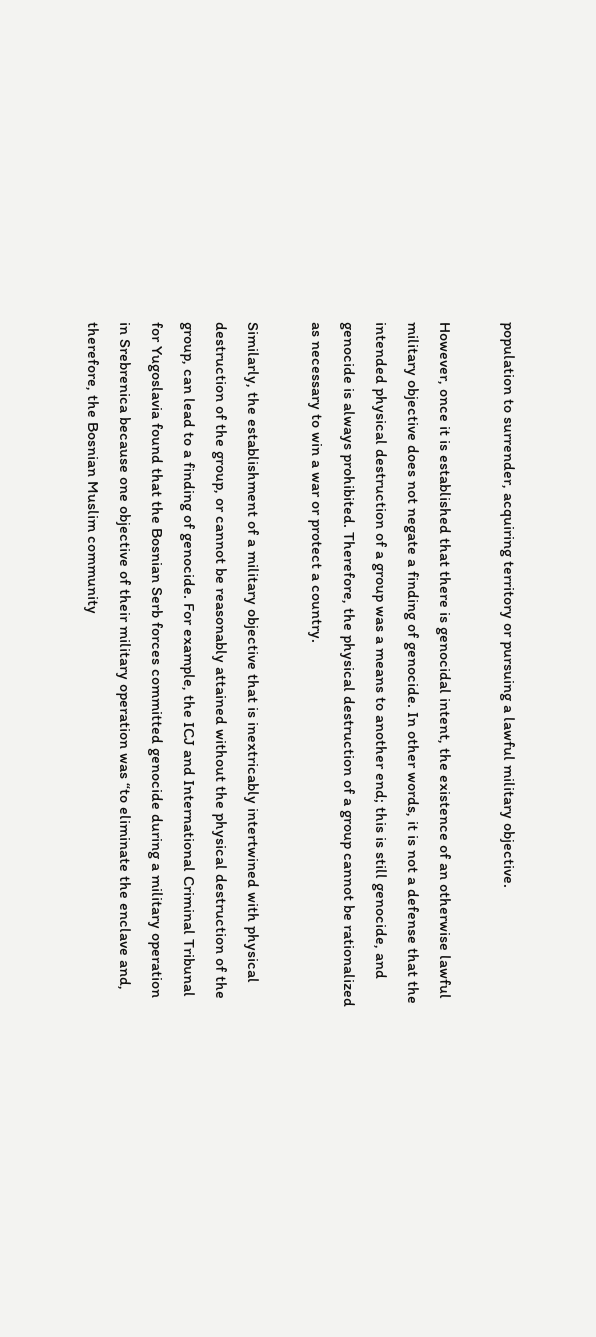population to surrender, acquiring territory or pursuing a lawful military objective.

However, once it is established that there is genocidal intent, the existence of an otherwise lawful military objective does not negate a finding of genocide. In other words, it is not a defense that the intended physical destruction of a group was a means to another end; this is still genocide, and genocide is always prohibited. Therefore, the physical destruction of a group cannot be rationalized as necessary to win a war or protect a country.

Similarly, the establishment of a military objective that is inextricably intertwined with physical destruction of the group, or cannot be reasonably attained without the physical destruction of the group, can lead to a finding of genocide. For example, the ICJ and International Criminal Tribunal for Yugoslavia found that the Bosnian Serb forces committed genocide during a military operation in Srebrenica because one objective of their military operation was “to eliminate the enclave and, therefore, the Bosnian Muslim community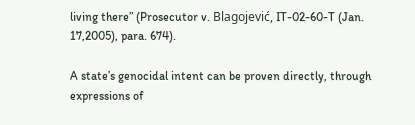living there” (Prosecutor v. Blagojević, IT-02-60-T (Jan. 17,2005), para. 674).

A state’s genocidal intent can be proven directly, through expressions of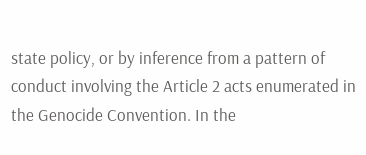state policy, or by inference from a pattern of conduct involving the Article 2 acts enumerated in the Genocide Convention. In the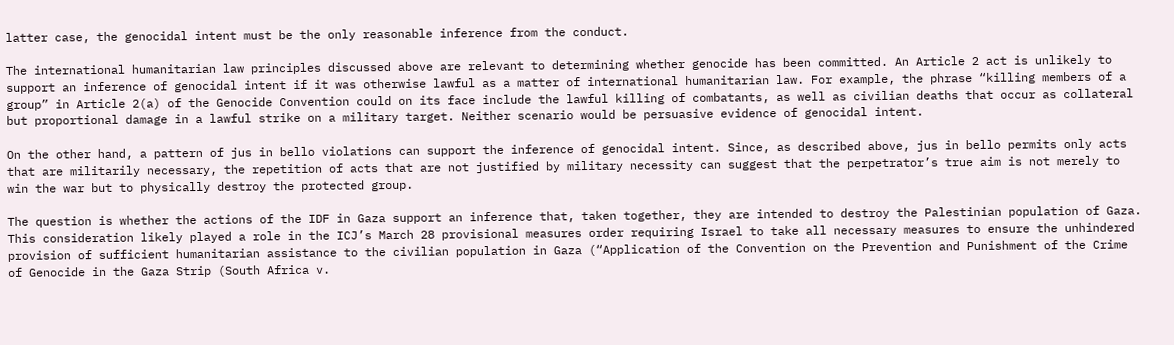latter case, the genocidal intent must be the only reasonable inference from the conduct.

The international humanitarian law principles discussed above are relevant to determining whether genocide has been committed. An Article 2 act is unlikely to support an inference of genocidal intent if it was otherwise lawful as a matter of international humanitarian law. For example, the phrase “killing members of a group” in Article 2(a) of the Genocide Convention could on its face include the lawful killing of combatants, as well as civilian deaths that occur as collateral but proportional damage in a lawful strike on a military target. Neither scenario would be persuasive evidence of genocidal intent.

On the other hand, a pattern of jus in bello violations can support the inference of genocidal intent. Since, as described above, jus in bello permits only acts that are militarily necessary, the repetition of acts that are not justified by military necessity can suggest that the perpetrator’s true aim is not merely to win the war but to physically destroy the protected group.

The question is whether the actions of the IDF in Gaza support an inference that, taken together, they are intended to destroy the Palestinian population of Gaza. This consideration likely played a role in the ICJ’s March 28 provisional measures order requiring Israel to take all necessary measures to ensure the unhindered provision of sufficient humanitarian assistance to the civilian population in Gaza (“Application of the Convention on the Prevention and Punishment of the Crime of Genocide in the Gaza Strip (South Africa v.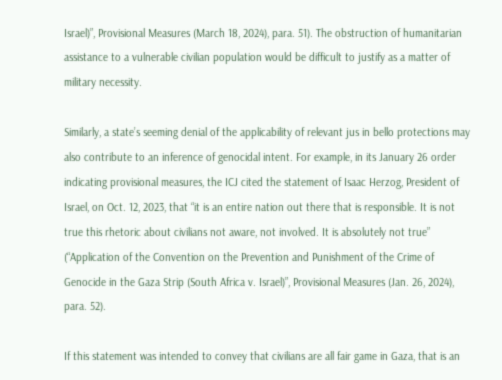Israel)”, Provisional Measures (March 18, 2024), para. 51). The obstruction of humanitarian assistance to a vulnerable civilian population would be difficult to justify as a matter of military necessity.

Similarly, a state’s seeming denial of the applicability of relevant jus in bello protections may also contribute to an inference of genocidal intent. For example, in its January 26 order indicating provisional measures, the ICJ cited the statement of Isaac Herzog, President of Israel, on Oct. 12, 2023, that “it is an entire nation out there that is responsible. It is not true this rhetoric about civilians not aware, not involved. It is absolutely not true” (“Application of the Convention on the Prevention and Punishment of the Crime of Genocide in the Gaza Strip (South Africa v. Israel)”, Provisional Measures (Jan. 26, 2024), para. 52).

If this statement was intended to convey that civilians are all fair game in Gaza, that is an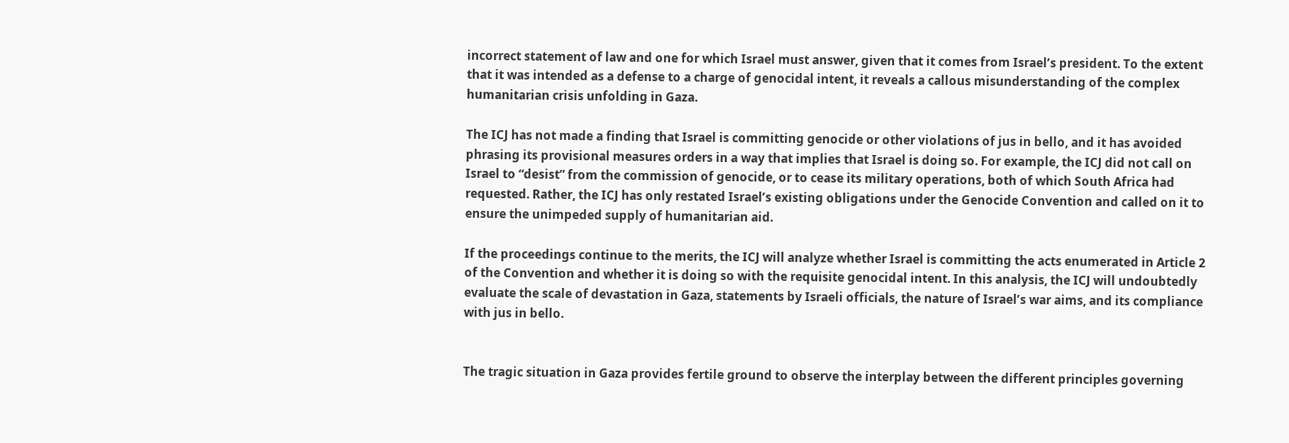incorrect statement of law and one for which Israel must answer, given that it comes from Israel’s president. To the extent that it was intended as a defense to a charge of genocidal intent, it reveals a callous misunderstanding of the complex humanitarian crisis unfolding in Gaza.

The ICJ has not made a finding that Israel is committing genocide or other violations of jus in bello, and it has avoided phrasing its provisional measures orders in a way that implies that Israel is doing so. For example, the ICJ did not call on Israel to “desist” from the commission of genocide, or to cease its military operations, both of which South Africa had requested. Rather, the ICJ has only restated Israel’s existing obligations under the Genocide Convention and called on it to ensure the unimpeded supply of humanitarian aid.

If the proceedings continue to the merits, the ICJ will analyze whether Israel is committing the acts enumerated in Article 2 of the Convention and whether it is doing so with the requisite genocidal intent. In this analysis, the ICJ will undoubtedly evaluate the scale of devastation in Gaza, statements by Israeli officials, the nature of Israel’s war aims, and its compliance with jus in bello.


The tragic situation in Gaza provides fertile ground to observe the interplay between the different principles governing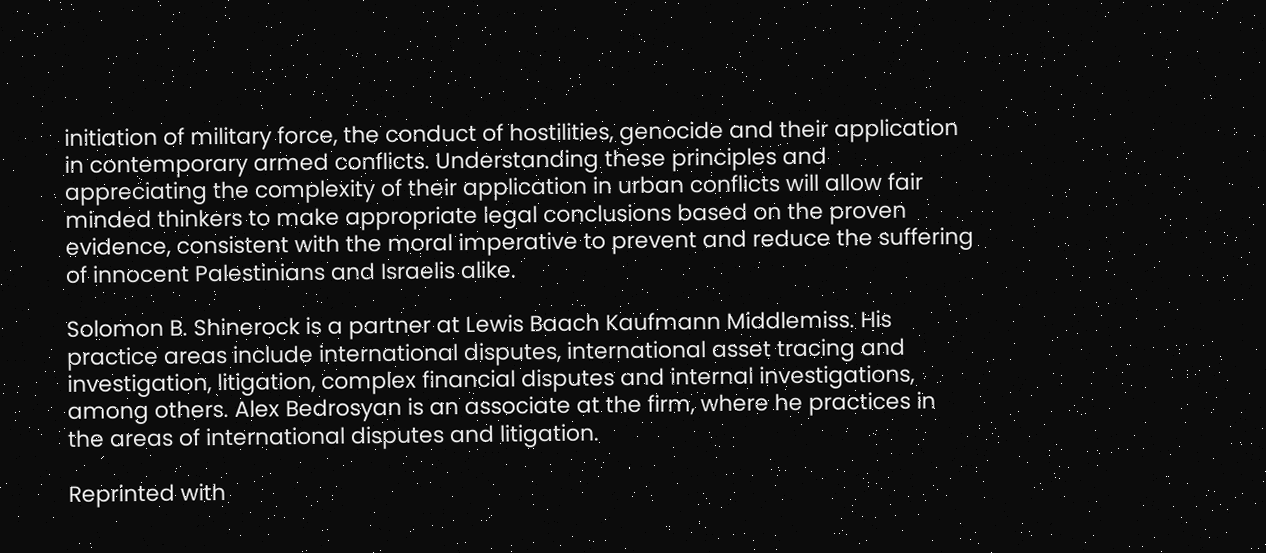initiation of military force, the conduct of hostilities, genocide and their application in contemporary armed conflicts. Understanding these principles and appreciating the complexity of their application in urban conflicts will allow fair minded thinkers to make appropriate legal conclusions based on the proven evidence, consistent with the moral imperative to prevent and reduce the suffering of innocent Palestinians and Israelis alike.

Solomon B. Shinerock is a partner at Lewis Baach Kaufmann Middlemiss. His practice areas include international disputes, international asset tracing and investigation, litigation, complex financial disputes and internal investigations, among others. Alex Bedrosyan is an associate at the firm, where he practices in the areas of international disputes and litigation.

Reprinted with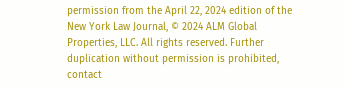permission from the April 22, 2024 edition of the New York Law Journal, © 2024 ALM Global Properties, LLC. All rights reserved. Further duplication without permission is prohibited, contact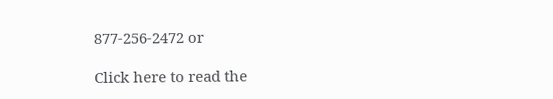877-256-2472 or

Click here to read the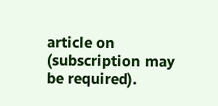article on (subscription may be required).